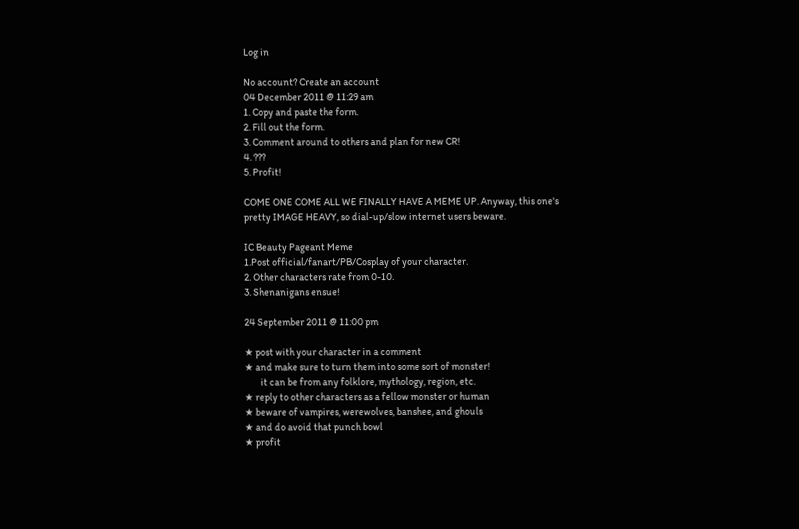Log in

No account? Create an account
04 December 2011 @ 11:29 am
1. Copy and paste the form.
2. Fill out the form.
3. Comment around to others and plan for new CR!
4. ???
5. Profit!

COME ONE COME ALL WE FINALLY HAVE A MEME UP. Anyway, this one's pretty IMAGE HEAVY, so dial-up/slow internet users beware.

IC Beauty Pageant Meme
1.Post official/fanart/PB/Cosplay of your character.
2. Other characters rate from 0-10.
3. Shenanigans ensue!

24 September 2011 @ 11:00 pm

★ post with your character in a comment
★ and make sure to turn them into some sort of monster!
        it can be from any folklore, mythology, region, etc.
★ reply to other characters as a fellow monster or human
★ beware of vampires, werewolves, banshee, and ghouls
★ and do avoid that punch bowl
★ profit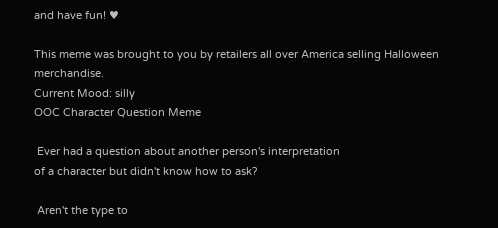and have fun! ♥

This meme was brought to you by retailers all over America selling Halloween merchandise.
Current Mood: silly
OOC Character Question Meme

 Ever had a question about another person's interpretation
of a character but didn't know how to ask?

 Aren't the type to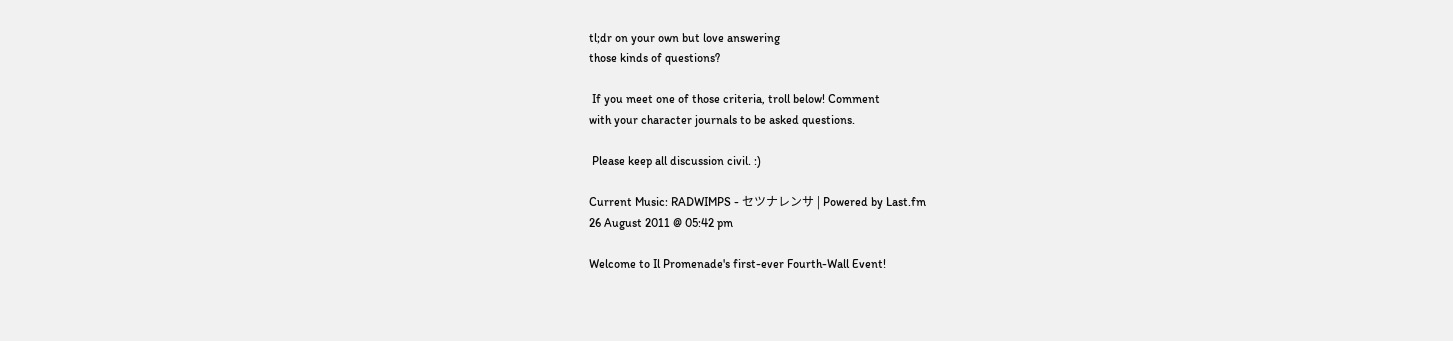tl;dr on your own but love answering
those kinds of questions?

 If you meet one of those criteria, troll below! Comment
with your character journals to be asked questions.

 Please keep all discussion civil. :)

Current Music: RADWIMPS - セツナレンサ | Powered by Last.fm
26 August 2011 @ 05:42 pm

Welcome to Il Promenade's first-ever Fourth-Wall Event!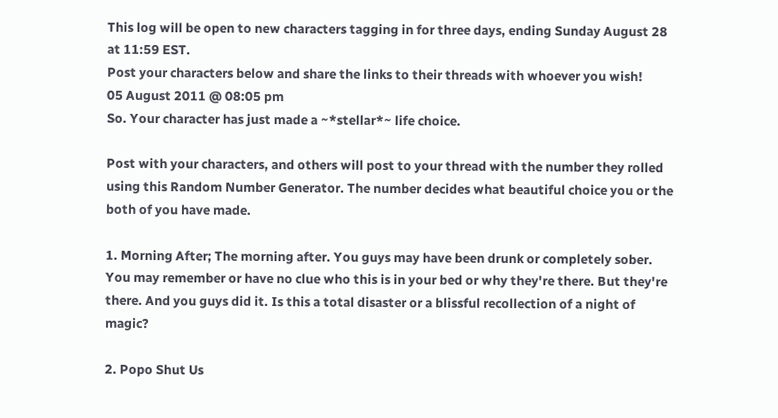This log will be open to new characters tagging in for three days, ending Sunday August 28 at 11:59 EST.
Post your characters below and share the links to their threads with whoever you wish!
05 August 2011 @ 08:05 pm
So. Your character has just made a ~*stellar*~ life choice.

Post with your characters, and others will post to your thread with the number they rolled using this Random Number Generator. The number decides what beautiful choice you or the both of you have made.

1. Morning After; The morning after. You guys may have been drunk or completely sober. You may remember or have no clue who this is in your bed or why they're there. But they're there. And you guys did it. Is this a total disaster or a blissful recollection of a night of magic?

2. Popo Shut Us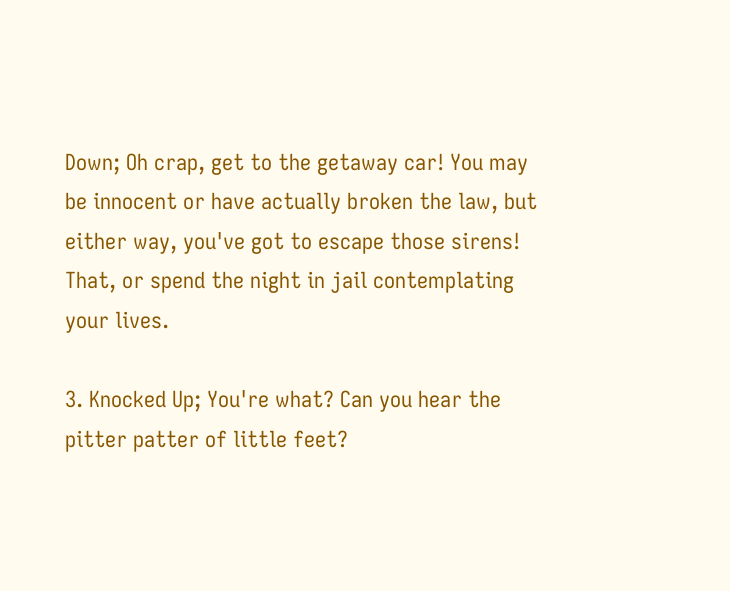Down; Oh crap, get to the getaway car! You may be innocent or have actually broken the law, but either way, you've got to escape those sirens! That, or spend the night in jail contemplating your lives.

3. Knocked Up; You're what? Can you hear the pitter patter of little feet?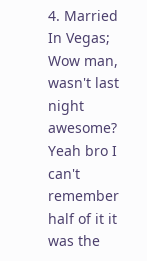4. Married In Vegas; Wow man, wasn't last night awesome? Yeah bro I can't remember half of it it was the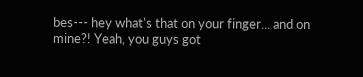bes--- hey what's that on your finger... and on mine?! Yeah, you guys got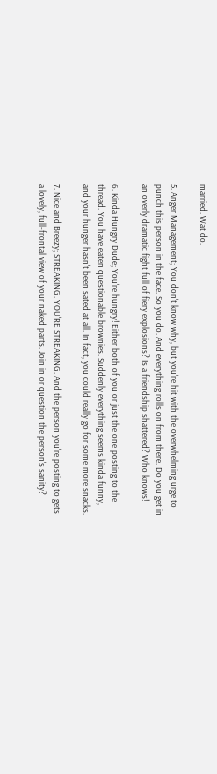married. Wat do.

5. Anger Management; You don't know why, but you're hit with the overwhelming urge to punch this person in the face. So you do. And everything rolls on from there. Do you get in an overly dramatic fight full of fiery explosions? Is a friendship shattered? Who knows!

6. Kinda Hungry Dude; You're hungry! Either both of you or just the one posting to the thread. You have eaten questionable brownies. Suddenly everything seems kinda funny, and your hunger hasn't been sated at all. In fact, you could really go for some more snacks.

7. Nice and Breezy; STREAKING. YOU'RE STREAKING. And the person you're posting to gets a lovely, full-frontal view of your naked parts. Join in or question the person's sanity?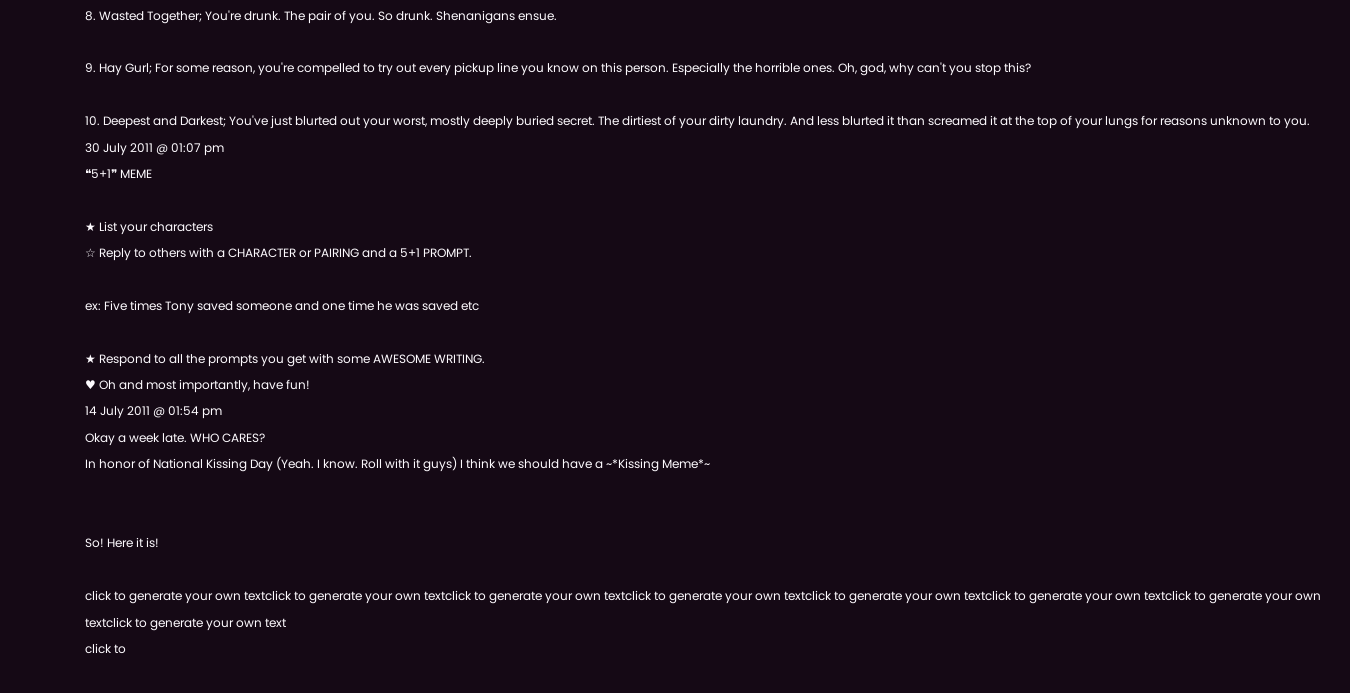8. Wasted Together; You're drunk. The pair of you. So drunk. Shenanigans ensue.

9. Hay Gurl; For some reason, you're compelled to try out every pickup line you know on this person. Especially the horrible ones. Oh, god, why can't you stop this?

10. Deepest and Darkest; You've just blurted out your worst, mostly deeply buried secret. The dirtiest of your dirty laundry. And less blurted it than screamed it at the top of your lungs for reasons unknown to you.
30 July 2011 @ 01:07 pm
❝5+1❞ MEME

★ List your characters
☆ Reply to others with a CHARACTER or PAIRING and a 5+1 PROMPT.

ex: Five times Tony saved someone and one time he was saved etc

★ Respond to all the prompts you get with some AWESOME WRITING.
♥ Oh and most importantly, have fun!
14 July 2011 @ 01:54 pm
Okay a week late. WHO CARES?
In honor of National Kissing Day (Yeah. I know. Roll with it guys) I think we should have a ~*Kissing Meme*~


So! Here it is!

click to generate your own textclick to generate your own textclick to generate your own textclick to generate your own textclick to generate your own textclick to generate your own textclick to generate your own textclick to generate your own text
click to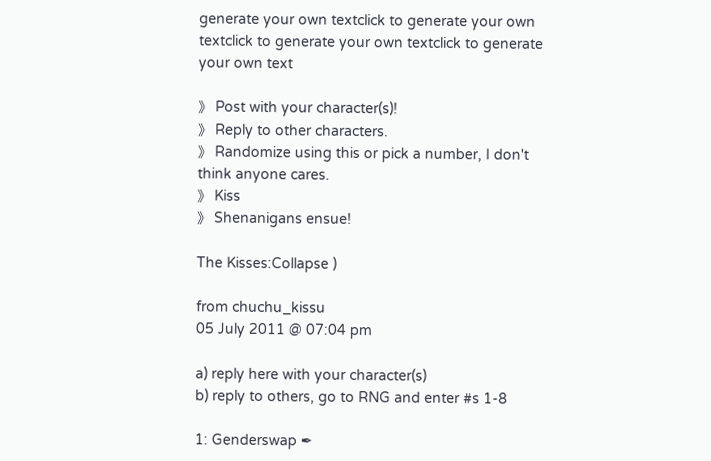generate your own textclick to generate your own textclick to generate your own textclick to generate your own text

》 Post with your character(s)!
》 Reply to other characters.
》 Randomize using this or pick a number, I don't think anyone cares.
》 Kiss
》 Shenanigans ensue!

The Kisses:Collapse )

from chuchu_kissu
05 July 2011 @ 07:04 pm

a) reply here with your character(s)
b) reply to others, go to RNG and enter #s 1-8

1: Genderswap ✒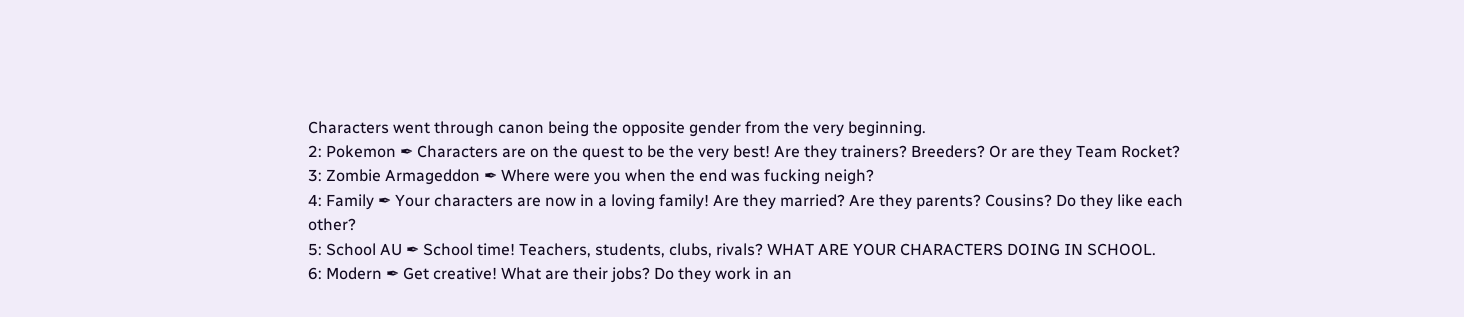Characters went through canon being the opposite gender from the very beginning.
2: Pokemon ✒ Characters are on the quest to be the very best! Are they trainers? Breeders? Or are they Team Rocket?
3: Zombie Armageddon ✒ Where were you when the end was fucking neigh?
4: Family ✒ Your characters are now in a loving family! Are they married? Are they parents? Cousins? Do they like each other?
5: School AU ✒ School time! Teachers, students, clubs, rivals? WHAT ARE YOUR CHARACTERS DOING IN SCHOOL.
6: Modern ✒ Get creative! What are their jobs? Do they work in an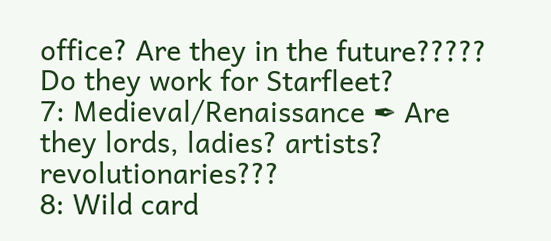office? Are they in the future????? Do they work for Starfleet?
7: Medieval/Renaissance ✒ Are they lords, ladies? artists? revolutionaries???
8: Wild card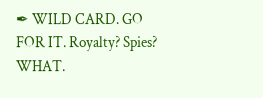✒ WILD CARD. GO FOR IT. Royalty? Spies? WHAT.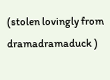(stolen lovingly from dramadramaduck )